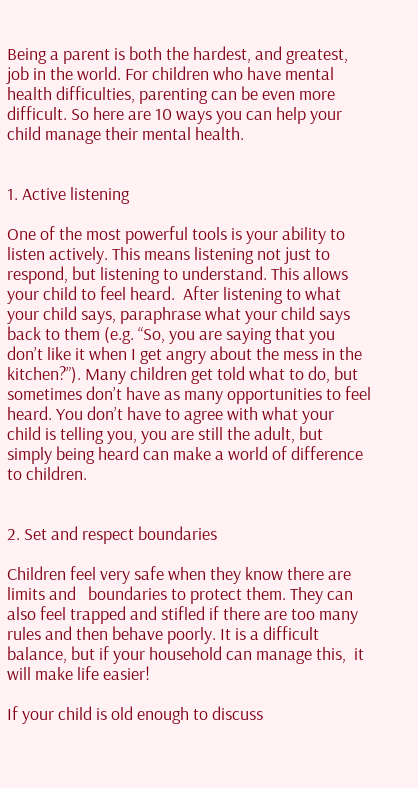Being a parent is both the hardest, and greatest, job in the world. For children who have mental health difficulties, parenting can be even more difficult. So here are 10 ways you can help your child manage their mental health.


1. Active listening

One of the most powerful tools is your ability to listen actively. This means listening not just to respond, but listening to understand. This allows your child to feel heard.  After listening to what your child says, paraphrase what your child says back to them (e.g. “So, you are saying that you don’t like it when I get angry about the mess in the kitchen?”). Many children get told what to do, but sometimes don’t have as many opportunities to feel heard. You don’t have to agree with what your child is telling you, you are still the adult, but simply being heard can make a world of difference to children.


2. Set and respect boundaries

Children feel very safe when they know there are limits and   boundaries to protect them. They can also feel trapped and stifled if there are too many rules and then behave poorly. It is a difficult balance, but if your household can manage this,  it will make life easier!

If your child is old enough to discuss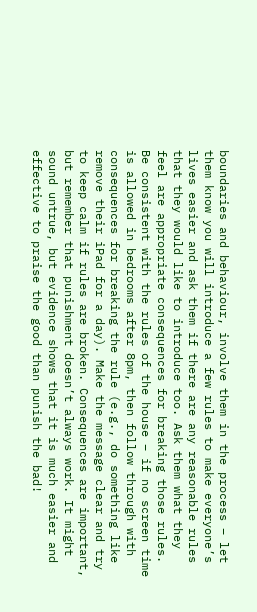boundaries and behaviour, involve them in the process – let them know you will introduce a few rules to make everyone’s lives easier and ask them if there are any reasonable rules that they would like to introduce too. Ask them what they feel are appropriate consequences for breaking those rules. Be consistent with the rules of the house – if no screen time is allowed in bedrooms after 8pm, then follow through with consequences for breaking the rule (e.g., do something like remove their iPad for a day). Make the message clear and try to keep calm if rules are broken. Consequences are important, but remember that punishment doesn’t always work. It might sound untrue, but evidence shows that it is much easier and effective to praise the good than punish the bad!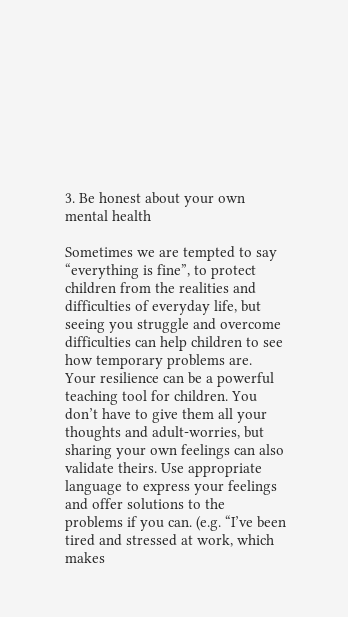3. Be honest about your own mental health

Sometimes we are tempted to say “everything is fine”, to protect children from the realities and difficulties of everyday life, but seeing you struggle and overcome difficulties can help children to see how temporary problems are. Your resilience can be a powerful teaching tool for children. You don’t have to give them all your thoughts and adult-worries, but sharing your own feelings can also validate theirs. Use appropriate language to express your feelings and offer solutions to the problems if you can. (e.g. “I’ve been tired and stressed at work, which makes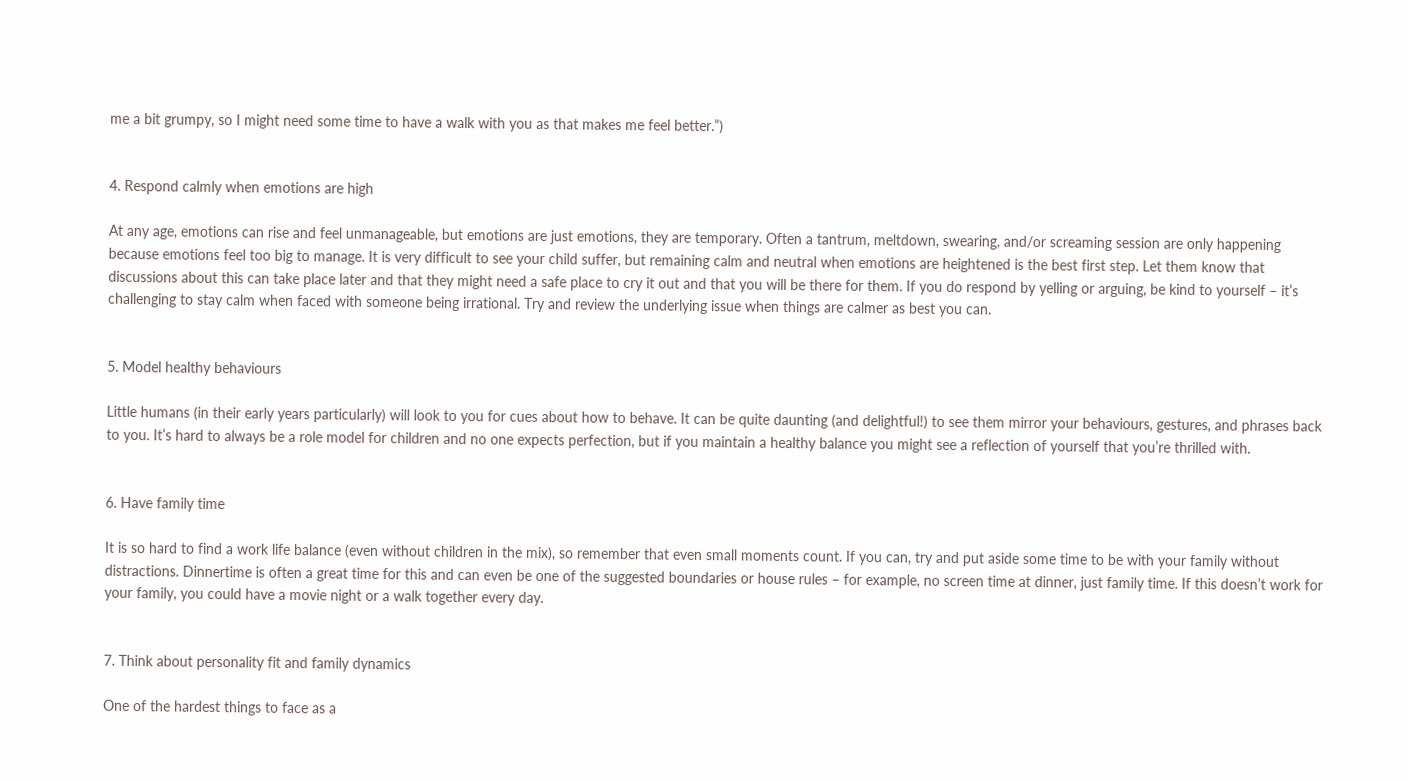me a bit grumpy, so I might need some time to have a walk with you as that makes me feel better.”)


4. Respond calmly when emotions are high

At any age, emotions can rise and feel unmanageable, but emotions are just emotions, they are temporary. Often a tantrum, meltdown, swearing, and/or screaming session are only happening because emotions feel too big to manage. It is very difficult to see your child suffer, but remaining calm and neutral when emotions are heightened is the best first step. Let them know that discussions about this can take place later and that they might need a safe place to cry it out and that you will be there for them. If you do respond by yelling or arguing, be kind to yourself – it’s challenging to stay calm when faced with someone being irrational. Try and review the underlying issue when things are calmer as best you can.


5. Model healthy behaviours

Little humans (in their early years particularly) will look to you for cues about how to behave. It can be quite daunting (and delightful!) to see them mirror your behaviours, gestures, and phrases back to you. It’s hard to always be a role model for children and no one expects perfection, but if you maintain a healthy balance you might see a reflection of yourself that you’re thrilled with.


6. Have family time

It is so hard to find a work life balance (even without children in the mix), so remember that even small moments count. If you can, try and put aside some time to be with your family without distractions. Dinnertime is often a great time for this and can even be one of the suggested boundaries or house rules – for example, no screen time at dinner, just family time. If this doesn’t work for your family, you could have a movie night or a walk together every day.


7. Think about personality fit and family dynamics

One of the hardest things to face as a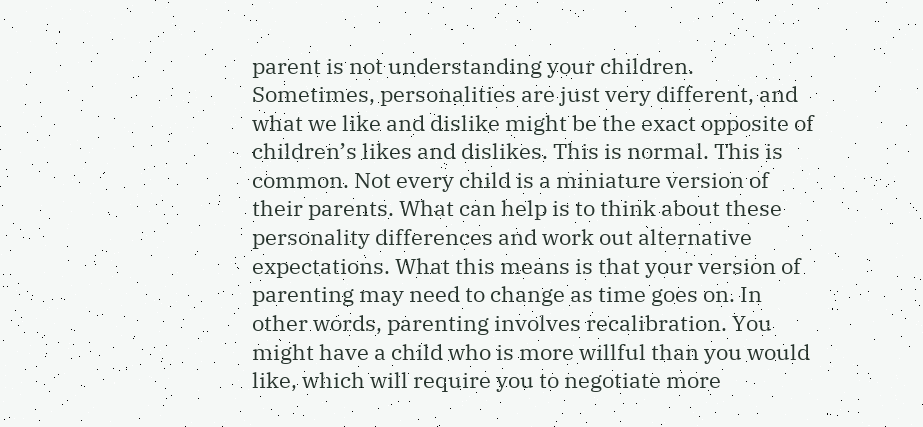parent is not understanding your children. Sometimes, personalities are just very different, and what we like and dislike might be the exact opposite of children’s likes and dislikes. This is normal. This is common. Not every child is a miniature version of their parents. What can help is to think about these personality differences and work out alternative expectations. What this means is that your version of parenting may need to change as time goes on. In other words, parenting involves recalibration. You might have a child who is more willful than you would like, which will require you to negotiate more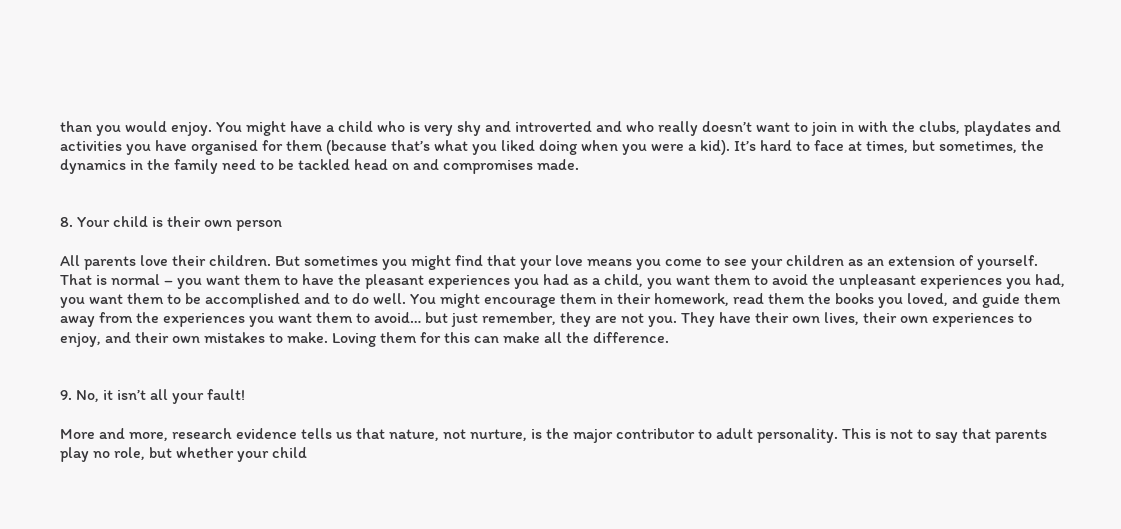than you would enjoy. You might have a child who is very shy and introverted and who really doesn’t want to join in with the clubs, playdates and activities you have organised for them (because that’s what you liked doing when you were a kid). It’s hard to face at times, but sometimes, the dynamics in the family need to be tackled head on and compromises made.


8. Your child is their own person

All parents love their children. But sometimes you might find that your love means you come to see your children as an extension of yourself. That is normal – you want them to have the pleasant experiences you had as a child, you want them to avoid the unpleasant experiences you had, you want them to be accomplished and to do well. You might encourage them in their homework, read them the books you loved, and guide them away from the experiences you want them to avoid… but just remember, they are not you. They have their own lives, their own experiences to enjoy, and their own mistakes to make. Loving them for this can make all the difference.


9. No, it isn’t all your fault!

More and more, research evidence tells us that nature, not nurture, is the major contributor to adult personality. This is not to say that parents play no role, but whether your child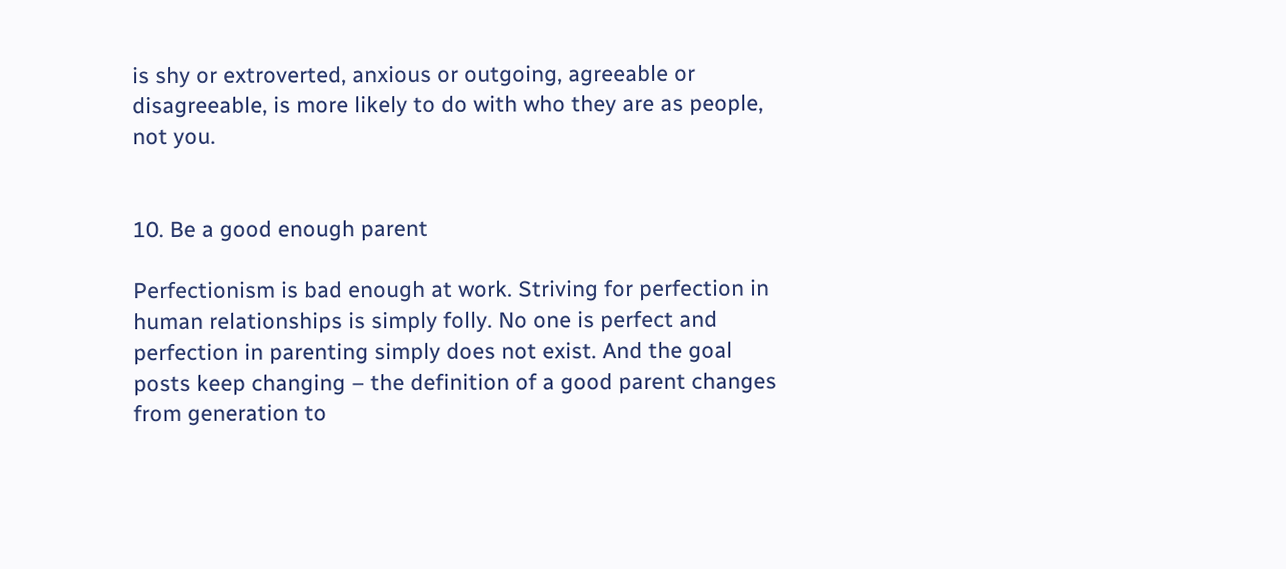is shy or extroverted, anxious or outgoing, agreeable or disagreeable, is more likely to do with who they are as people, not you.


10. Be a good enough parent

Perfectionism is bad enough at work. Striving for perfection in human relationships is simply folly. No one is perfect and perfection in parenting simply does not exist. And the goal posts keep changing – the definition of a good parent changes from generation to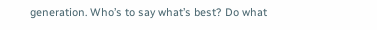generation. Who’s to say what’s best? Do what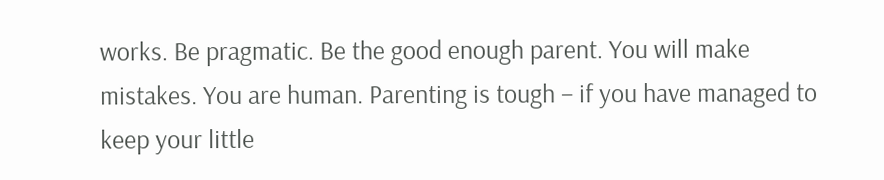works. Be pragmatic. Be the good enough parent. You will make mistakes. You are human. Parenting is tough – if you have managed to keep your little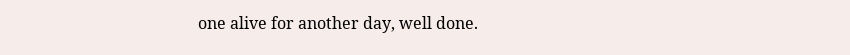one alive for another day, well done.